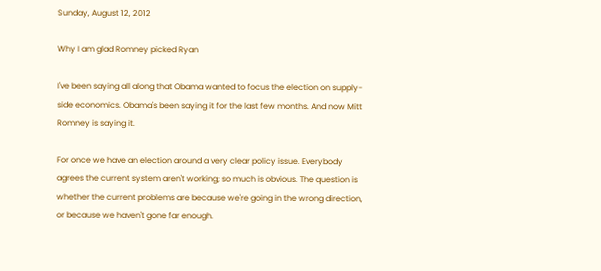Sunday, August 12, 2012

Why I am glad Romney picked Ryan

I've been saying all along that Obama wanted to focus the election on supply-side economics. Obama's been saying it for the last few months. And now Mitt Romney is saying it.

For once we have an election around a very clear policy issue. Everybody agrees the current system aren't working; so much is obvious. The question is whether the current problems are because we're going in the wrong direction, or because we haven't gone far enough.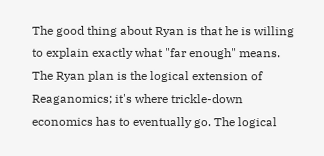The good thing about Ryan is that he is willing to explain exactly what "far enough" means. The Ryan plan is the logical extension of Reaganomics; it's where trickle-down economics has to eventually go. The logical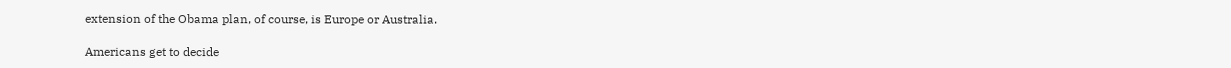extension of the Obama plan, of course, is Europe or Australia.

Americans get to decide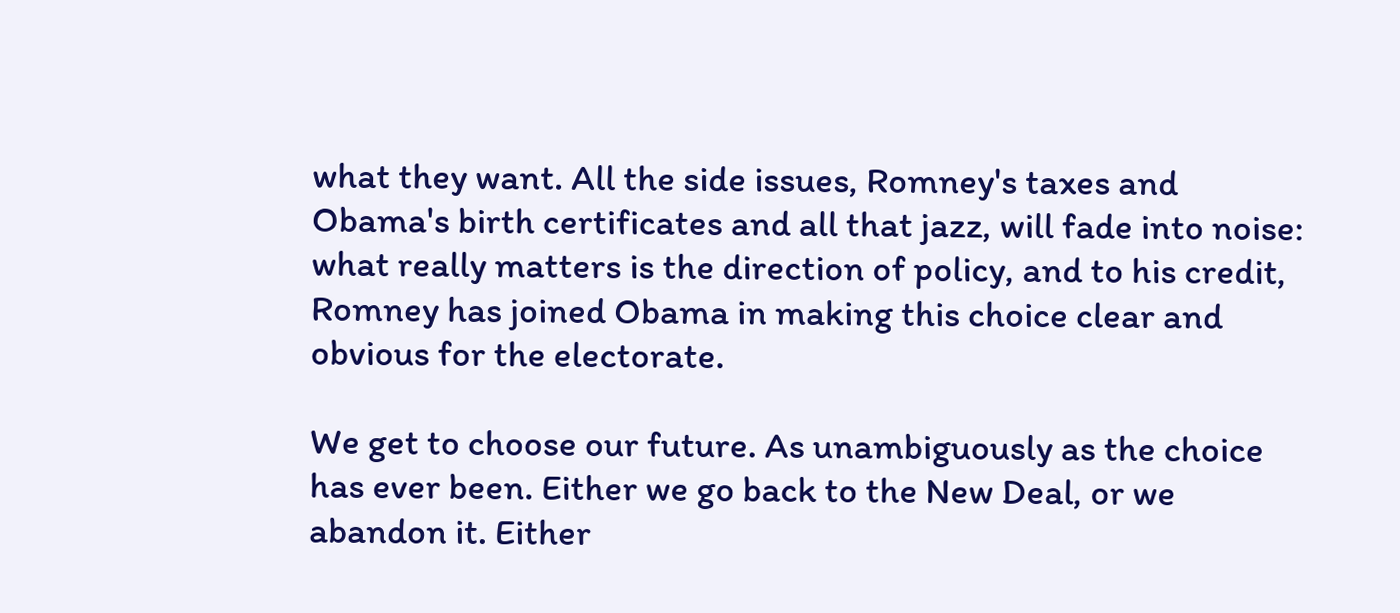what they want. All the side issues, Romney's taxes and Obama's birth certificates and all that jazz, will fade into noise: what really matters is the direction of policy, and to his credit, Romney has joined Obama in making this choice clear and obvious for the electorate.

We get to choose our future. As unambiguously as the choice has ever been. Either we go back to the New Deal, or we abandon it. Either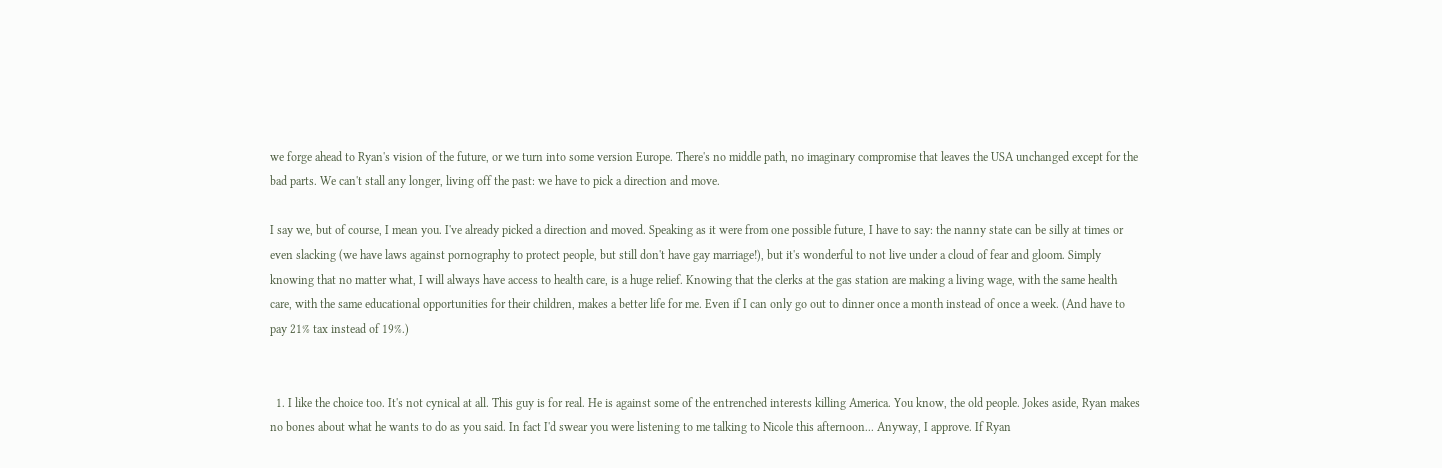we forge ahead to Ryan's vision of the future, or we turn into some version Europe. There's no middle path, no imaginary compromise that leaves the USA unchanged except for the bad parts. We can't stall any longer, living off the past: we have to pick a direction and move.

I say we, but of course, I mean you. I've already picked a direction and moved. Speaking as it were from one possible future, I have to say: the nanny state can be silly at times or even slacking (we have laws against pornography to protect people, but still don't have gay marriage!), but it's wonderful to not live under a cloud of fear and gloom. Simply knowing that no matter what, I will always have access to health care, is a huge relief. Knowing that the clerks at the gas station are making a living wage, with the same health care, with the same educational opportunities for their children, makes a better life for me. Even if I can only go out to dinner once a month instead of once a week. (And have to pay 21% tax instead of 19%.)


  1. I like the choice too. It's not cynical at all. This guy is for real. He is against some of the entrenched interests killing America. You know, the old people. Jokes aside, Ryan makes no bones about what he wants to do as you said. In fact I'd swear you were listening to me talking to Nicole this afternoon... Anyway, I approve. If Ryan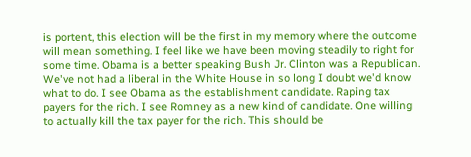is portent, this election will be the first in my memory where the outcome will mean something. I feel like we have been moving steadily to right for some time. Obama is a better speaking Bush Jr. Clinton was a Republican. We've not had a liberal in the White House in so long I doubt we'd know what to do. I see Obama as the establishment candidate. Raping tax payers for the rich. I see Romney as a new kind of candidate. One willing to actually kill the tax payer for the rich. This should be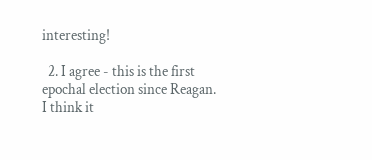interesting!

  2. I agree - this is the first epochal election since Reagan. I think it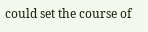could set the course of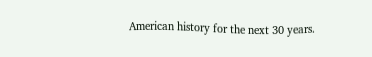American history for the next 30 years.